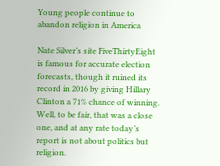Young people continue to abandon religion in America

Nate Silver’s site FiveThirtyEight is famous for accurate election forecasts, though it ruined its record in 2016 by giving Hillary Clinton a 71% chance of winning. Well, to be fair, that was a close one, and at any rate today’s report is not about politics but religion.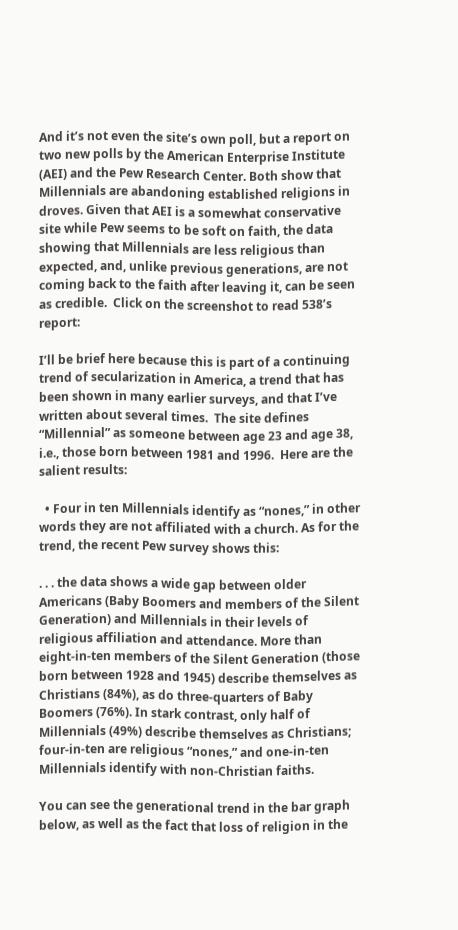And it’s not even the site’s own poll, but a report on two new polls by the American Enterprise Institute (AEI) and the Pew Research Center. Both show that Millennials are abandoning established religions in droves. Given that AEI is a somewhat conservative site while Pew seems to be soft on faith, the data showing that Millennials are less religious than expected, and, unlike previous generations, are not coming back to the faith after leaving it, can be seen as credible.  Click on the screenshot to read 538’s report:

I’ll be brief here because this is part of a continuing trend of secularization in America, a trend that has been shown in many earlier surveys, and that I’ve written about several times.  The site defines “Millennial” as someone between age 23 and age 38, i.e., those born between 1981 and 1996.  Here are the salient results:

  • Four in ten Millennials identify as “nones,” in other words they are not affiliated with a church. As for the trend, the recent Pew survey shows this:

. . . the data shows a wide gap between older Americans (Baby Boomers and members of the Silent Generation) and Millennials in their levels of religious affiliation and attendance. More than eight-in-ten members of the Silent Generation (those born between 1928 and 1945) describe themselves as Christians (84%), as do three-quarters of Baby Boomers (76%). In stark contrast, only half of Millennials (49%) describe themselves as Christians; four-in-ten are religious “nones,” and one-in-ten Millennials identify with non-Christian faiths.

You can see the generational trend in the bar graph below, as well as the fact that loss of religion in the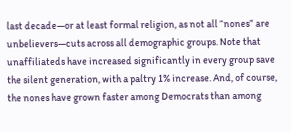last decade—or at least formal religion, as not all “nones” are unbelievers—cuts across all demographic groups. Note that unaffiliateds have increased significantly in every group save the silent generation, with a paltry 1% increase. And, of course, the nones have grown faster among Democrats than among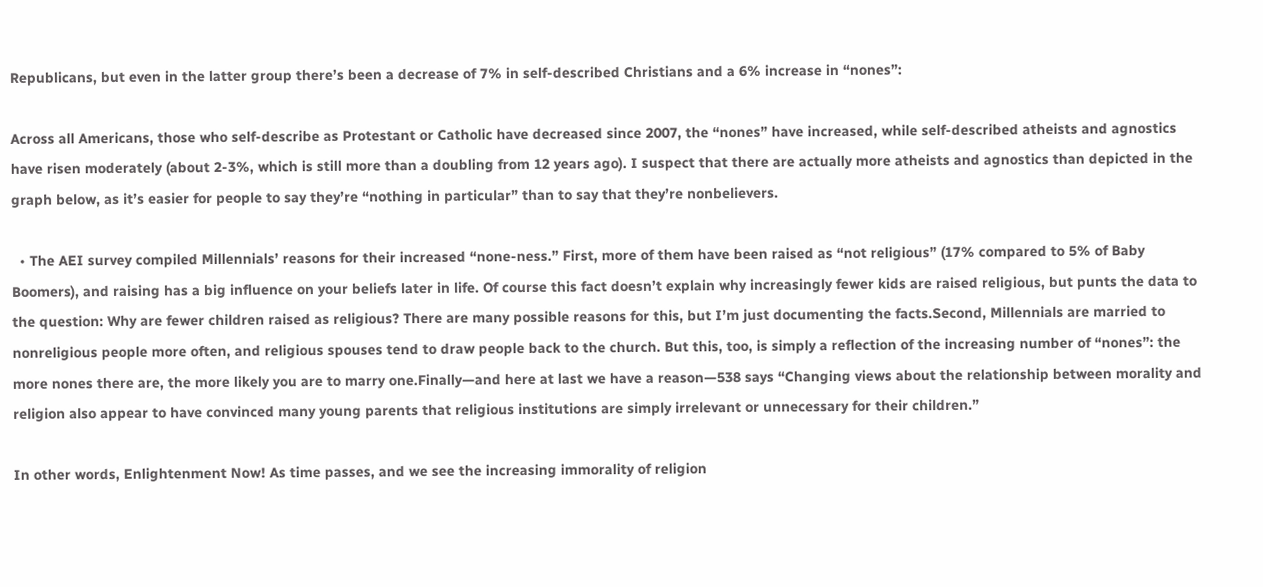Republicans, but even in the latter group there’s been a decrease of 7% in self-described Christians and a 6% increase in “nones”:

Across all Americans, those who self-describe as Protestant or Catholic have decreased since 2007, the “nones” have increased, while self-described atheists and agnostics have risen moderately (about 2-3%, which is still more than a doubling from 12 years ago). I suspect that there are actually more atheists and agnostics than depicted in the graph below, as it’s easier for people to say they’re “nothing in particular” than to say that they’re nonbelievers.

  • The AEI survey compiled Millennials’ reasons for their increased “none-ness.” First, more of them have been raised as “not religious” (17% compared to 5% of Baby Boomers), and raising has a big influence on your beliefs later in life. Of course this fact doesn’t explain why increasingly fewer kids are raised religious, but punts the data to the question: Why are fewer children raised as religious? There are many possible reasons for this, but I’m just documenting the facts.Second, Millennials are married to nonreligious people more often, and religious spouses tend to draw people back to the church. But this, too, is simply a reflection of the increasing number of “nones”: the more nones there are, the more likely you are to marry one.Finally—and here at last we have a reason—538 says “Changing views about the relationship between morality and religion also appear to have convinced many young parents that religious institutions are simply irrelevant or unnecessary for their children.”

In other words, Enlightenment Now! As time passes, and we see the increasing immorality of religion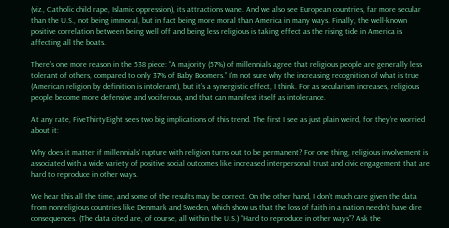(viz., Catholic child rape, Islamic oppression), its attractions wane. And we also see European countries, far more secular than the U.S., not being immoral, but in fact being more moral than America in many ways. Finally, the well-known positive correlation between being well off and being less religious is taking effect as the rising tide in America is affecting all the boats.

There’s one more reason in the 538 piece: “A majority (57%) of millennials agree that religious people are generally less tolerant of others, compared to only 37% of Baby Boomers.” I’m not sure why the increasing recognition of what is true (American religion by definition is intolerant), but it’s a synergistic effect, I think. For as secularism increases, religious people become more defensive and vociferous, and that can manifest itself as intolerance.

At any rate, FiveThirtyEight sees two big implications of this trend. The first I see as just plain weird, for they’re worried about it:

Why does it matter if millennials’ rupture with religion turns out to be permanent? For one thing, religious involvement is associated with a wide variety of positive social outcomes like increased interpersonal trust and civic engagement that are hard to reproduce in other ways.

We hear this all the time, and some of the results may be correct. On the other hand, I don’t much care given the data from nonreligious countries like Denmark and Sweden, which show us that the loss of faith in a nation needn’t have dire consequences. (The data cited are, of course, all within the U.S.) “Hard to reproduce in other ways”? Ask the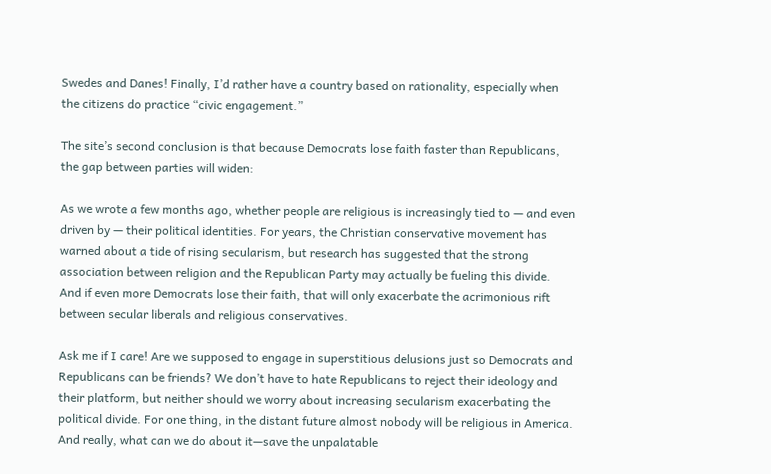Swedes and Danes! Finally, I’d rather have a country based on rationality, especially when the citizens do practice “civic engagement.”

The site’s second conclusion is that because Democrats lose faith faster than Republicans, the gap between parties will widen:

As we wrote a few months ago, whether people are religious is increasingly tied to — and even driven by — their political identities. For years, the Christian conservative movement has warned about a tide of rising secularism, but research has suggested that the strong association between religion and the Republican Party may actually be fueling this divide. And if even more Democrats lose their faith, that will only exacerbate the acrimonious rift between secular liberals and religious conservatives.

Ask me if I care! Are we supposed to engage in superstitious delusions just so Democrats and Republicans can be friends? We don’t have to hate Republicans to reject their ideology and their platform, but neither should we worry about increasing secularism exacerbating the political divide. For one thing, in the distant future almost nobody will be religious in America. And really, what can we do about it—save the unpalatable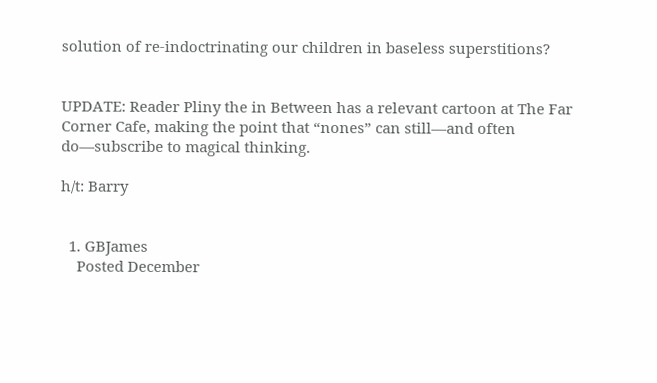solution of re-indoctrinating our children in baseless superstitions?


UPDATE: Reader Pliny the in Between has a relevant cartoon at The Far Corner Cafe, making the point that “nones” can still—and often do—subscribe to magical thinking.

h/t: Barry


  1. GBJames
    Posted December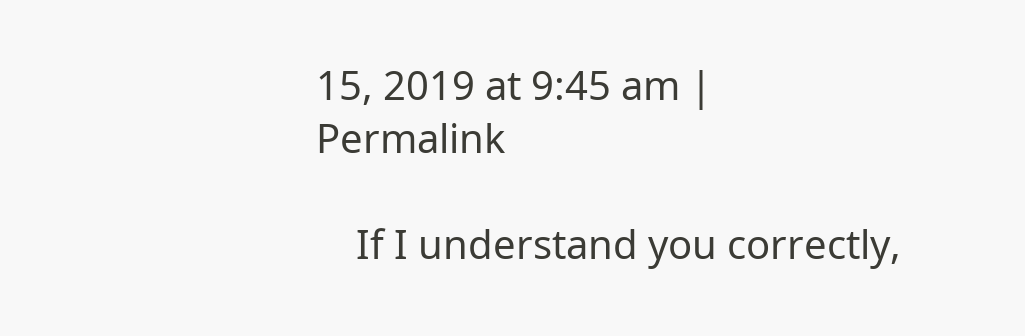15, 2019 at 9:45 am | Permalink

    If I understand you correctly,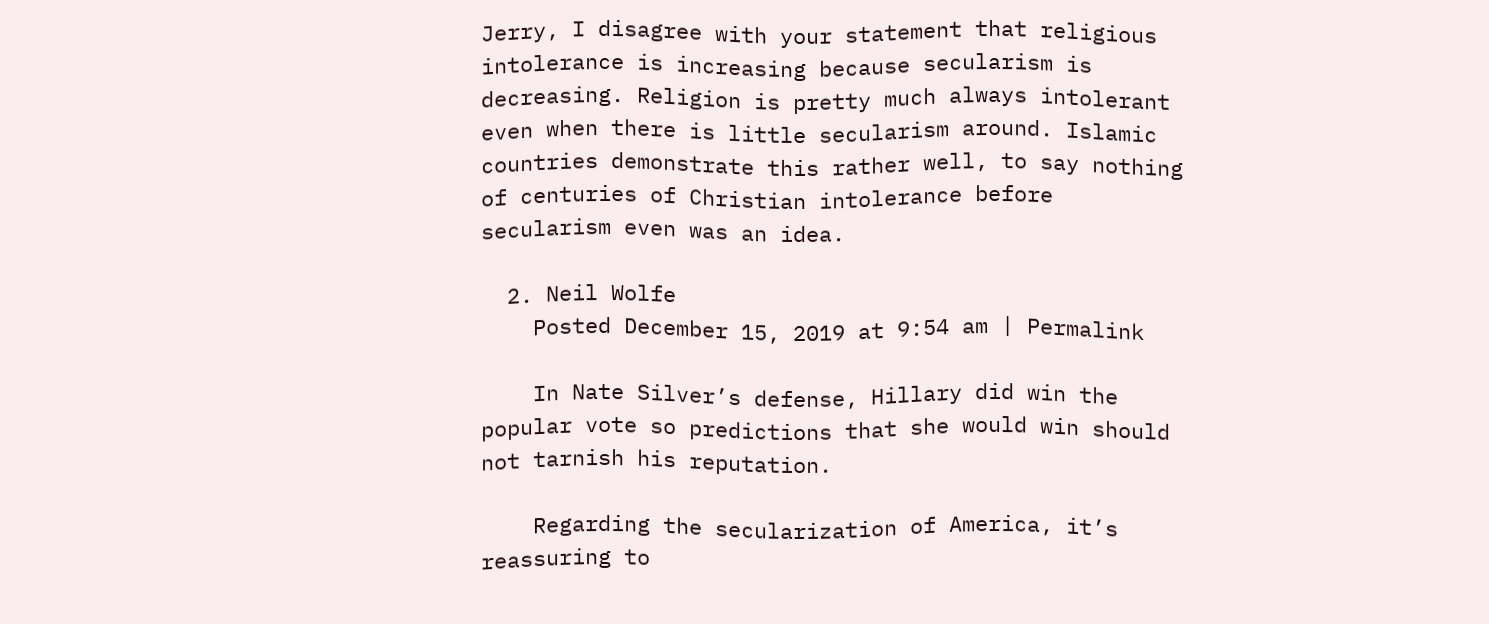Jerry, I disagree with your statement that religious intolerance is increasing because secularism is decreasing. Religion is pretty much always intolerant even when there is little secularism around. Islamic countries demonstrate this rather well, to say nothing of centuries of Christian intolerance before secularism even was an idea.

  2. Neil Wolfe
    Posted December 15, 2019 at 9:54 am | Permalink

    In Nate Silver’s defense, Hillary did win the popular vote so predictions that she would win should not tarnish his reputation.

    Regarding the secularization of America, it’s reassuring to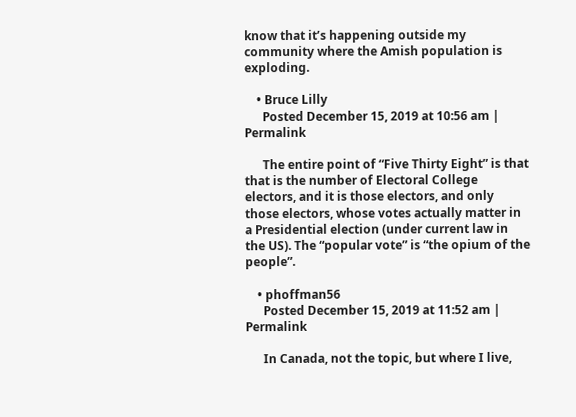know that it’s happening outside my community where the Amish population is exploding.

    • Bruce Lilly
      Posted December 15, 2019 at 10:56 am | Permalink

      The entire point of “Five Thirty Eight” is that that is the number of Electoral College electors, and it is those electors, and only those electors, whose votes actually matter in a Presidential election (under current law in the US). The “popular vote” is “the opium of the people”.

    • phoffman56
      Posted December 15, 2019 at 11:52 am | Permalink

      In Canada, not the topic, but where I live,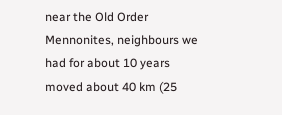near the Old Order Mennonites, neighbours we had for about 10 years moved about 40 km (25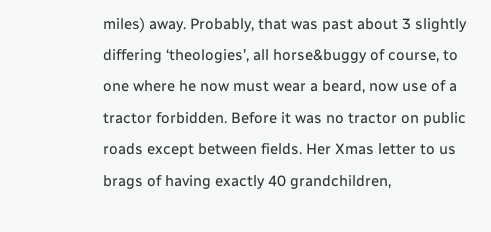miles) away. Probably, that was past about 3 slightly differing ‘theologies’, all horse&buggy of course, to one where he now must wear a beard, now use of a tractor forbidden. Before it was no tractor on public roads except between fields. Her Xmas letter to us brags of having exactly 40 grandchildren,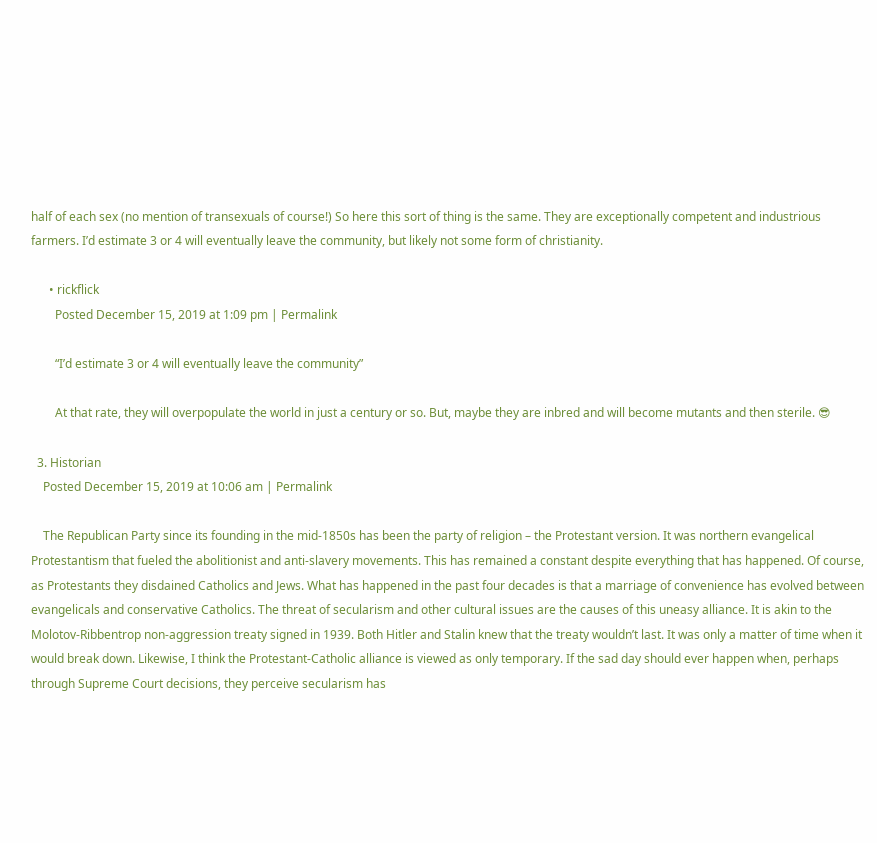half of each sex (no mention of transexuals of course!) So here this sort of thing is the same. They are exceptionally competent and industrious farmers. I’d estimate 3 or 4 will eventually leave the community, but likely not some form of christianity.

      • rickflick
        Posted December 15, 2019 at 1:09 pm | Permalink

        “I’d estimate 3 or 4 will eventually leave the community”

        At that rate, they will overpopulate the world in just a century or so. But, maybe they are inbred and will become mutants and then sterile. 😎

  3. Historian
    Posted December 15, 2019 at 10:06 am | Permalink

    The Republican Party since its founding in the mid-1850s has been the party of religion – the Protestant version. It was northern evangelical Protestantism that fueled the abolitionist and anti-slavery movements. This has remained a constant despite everything that has happened. Of course, as Protestants they disdained Catholics and Jews. What has happened in the past four decades is that a marriage of convenience has evolved between evangelicals and conservative Catholics. The threat of secularism and other cultural issues are the causes of this uneasy alliance. It is akin to the Molotov-Ribbentrop non-aggression treaty signed in 1939. Both Hitler and Stalin knew that the treaty wouldn’t last. It was only a matter of time when it would break down. Likewise, I think the Protestant-Catholic alliance is viewed as only temporary. If the sad day should ever happen when, perhaps through Supreme Court decisions, they perceive secularism has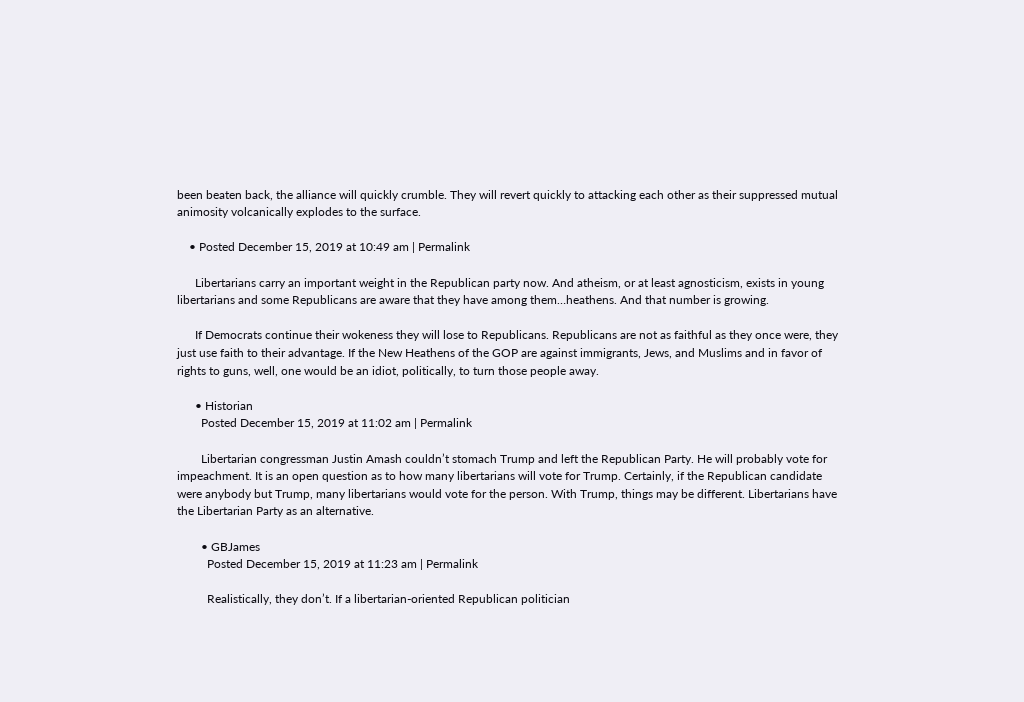been beaten back, the alliance will quickly crumble. They will revert quickly to attacking each other as their suppressed mutual animosity volcanically explodes to the surface.

    • Posted December 15, 2019 at 10:49 am | Permalink

      Libertarians carry an important weight in the Republican party now. And atheism, or at least agnosticism, exists in young libertarians and some Republicans are aware that they have among them…heathens. And that number is growing.

      If Democrats continue their wokeness they will lose to Republicans. Republicans are not as faithful as they once were, they just use faith to their advantage. If the New Heathens of the GOP are against immigrants, Jews, and Muslims and in favor of rights to guns, well, one would be an idiot, politically, to turn those people away.

      • Historian
        Posted December 15, 2019 at 11:02 am | Permalink

        Libertarian congressman Justin Amash couldn’t stomach Trump and left the Republican Party. He will probably vote for impeachment. It is an open question as to how many libertarians will vote for Trump. Certainly, if the Republican candidate were anybody but Trump, many libertarians would vote for the person. With Trump, things may be different. Libertarians have the Libertarian Party as an alternative.

        • GBJames
          Posted December 15, 2019 at 11:23 am | Permalink

          Realistically, they don’t. If a libertarian-oriented Republican politician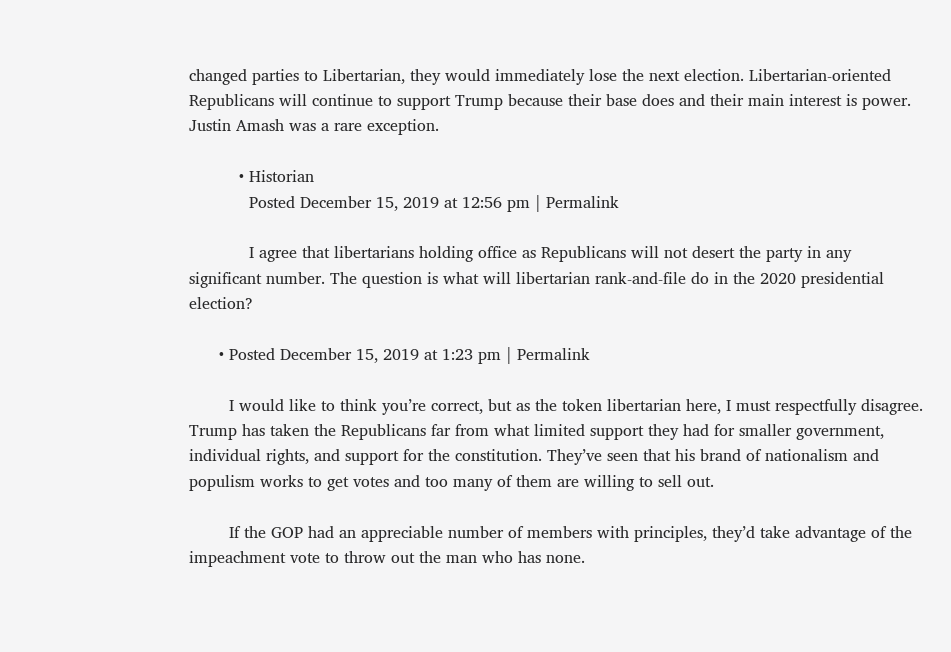changed parties to Libertarian, they would immediately lose the next election. Libertarian-oriented Republicans will continue to support Trump because their base does and their main interest is power. Justin Amash was a rare exception.

          • Historian
            Posted December 15, 2019 at 12:56 pm | Permalink

            I agree that libertarians holding office as Republicans will not desert the party in any significant number. The question is what will libertarian rank-and-file do in the 2020 presidential election?

      • Posted December 15, 2019 at 1:23 pm | Permalink

        I would like to think you’re correct, but as the token libertarian here, I must respectfully disagree. Trump has taken the Republicans far from what limited support they had for smaller government, individual rights, and support for the constitution. They’ve seen that his brand of nationalism and populism works to get votes and too many of them are willing to sell out.

        If the GOP had an appreciable number of members with principles, they’d take advantage of the impeachment vote to throw out the man who has none.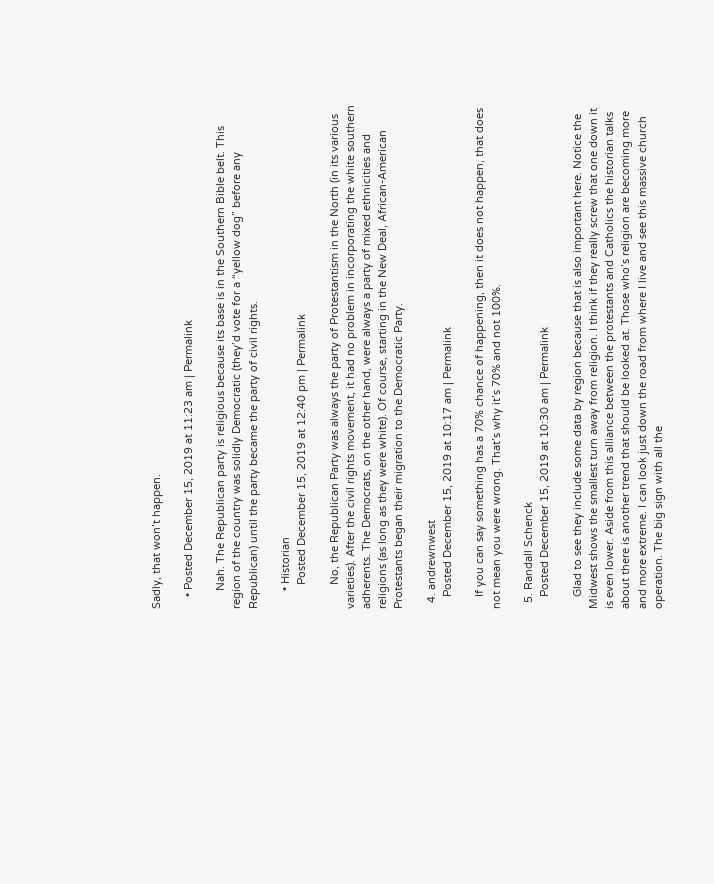Sadly, that won’t happen.

    • Posted December 15, 2019 at 11:23 am | Permalink

      Nah. The Republican party is religious because its base is in the Southern Bible belt. This region of the country was solidly Democratic (they’d vote for a “yellow dog” before any Republican) until the party became the party of civil rights.

      • Historian
        Posted December 15, 2019 at 12:40 pm | Permalink

        No, the Republican Party was always the party of Protestantism in the North (in its various varieties). After the civil rights movement, it had no problem in incorporating the white southern adherents. The Democrats, on the other hand, were always a party of mixed ethnicities and religions (as long as they were white). Of course, starting in the New Deal, African-American Protestants began their migration to the Democratic Party.

  4. andrewnwest
    Posted December 15, 2019 at 10:17 am | Permalink

    If you can say something has a 70% chance of happening, then it does not happen, that does not mean you were wrong. That’s why it’s 70% and not 100%.

  5. Randall Schenck
    Posted December 15, 2019 at 10:30 am | Permalink

    Glad to see they include some data by region because that is also important here. Notice the Midwest shows the smallest turn away from religion. I think if they really screw that one down it is even lower. Aside from this alliance between the protestants and Catholics the historian talks about there is another trend that should be looked at. Those who’s religion are becoming more and more extreme. I can look just down the road from where I live and see this massive church operation. The big sign with all the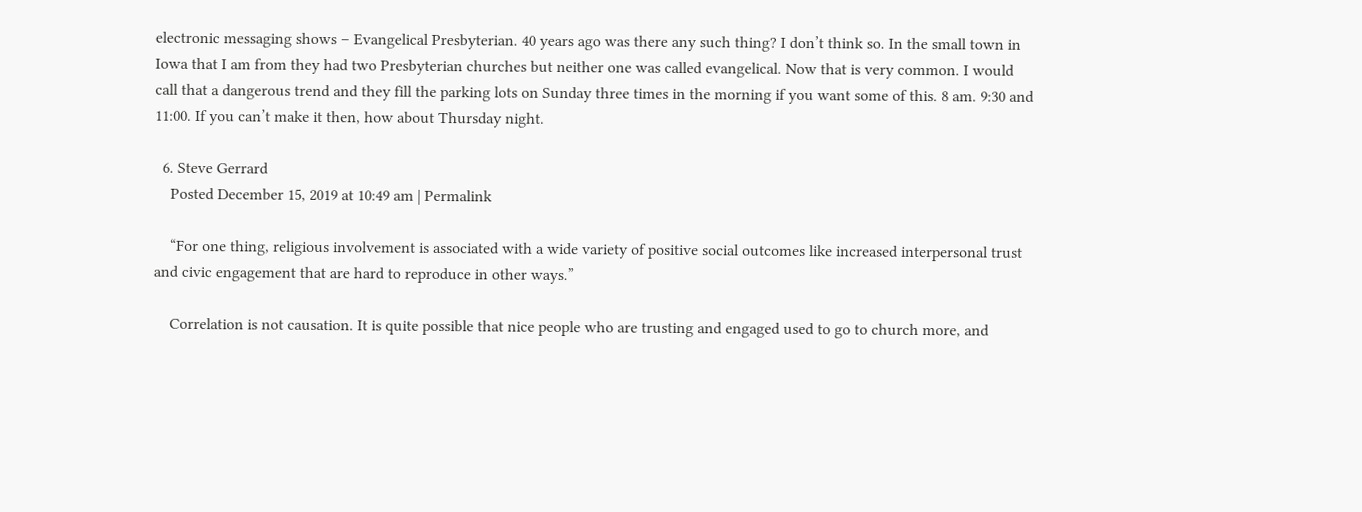electronic messaging shows – Evangelical Presbyterian. 40 years ago was there any such thing? I don’t think so. In the small town in Iowa that I am from they had two Presbyterian churches but neither one was called evangelical. Now that is very common. I would call that a dangerous trend and they fill the parking lots on Sunday three times in the morning if you want some of this. 8 am. 9:30 and 11:00. If you can’t make it then, how about Thursday night.

  6. Steve Gerrard
    Posted December 15, 2019 at 10:49 am | Permalink

    “For one thing, religious involvement is associated with a wide variety of positive social outcomes like increased interpersonal trust and civic engagement that are hard to reproduce in other ways.”

    Correlation is not causation. It is quite possible that nice people who are trusting and engaged used to go to church more, and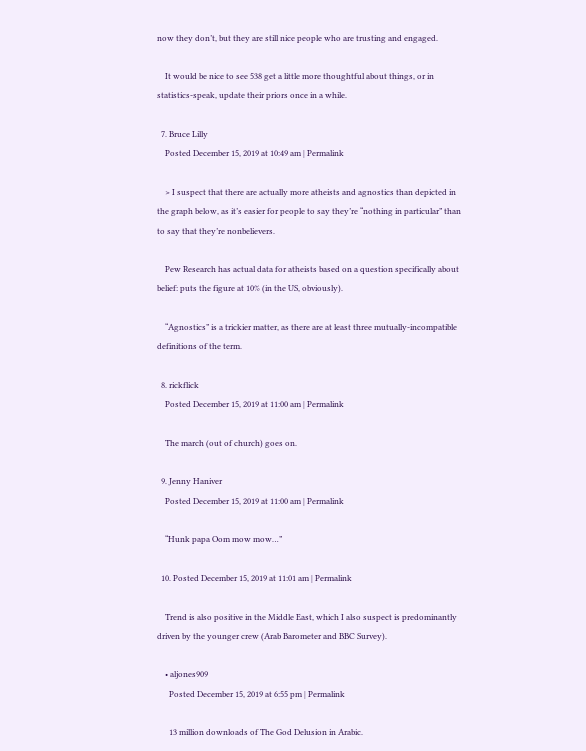now they don’t, but they are still nice people who are trusting and engaged.

    It would be nice to see 538 get a little more thoughtful about things, or in statistics-speak, update their priors once in a while.

  7. Bruce Lilly
    Posted December 15, 2019 at 10:49 am | Permalink

    > I suspect that there are actually more atheists and agnostics than depicted in the graph below, as it’s easier for people to say they’re “nothing in particular” than to say that they’re nonbelievers.

    Pew Research has actual data for atheists based on a question specifically about belief: puts the figure at 10% (in the US, obviously).

    “Agnostics” is a trickier matter, as there are at least three mutually-incompatible definitions of the term.

  8. rickflick
    Posted December 15, 2019 at 11:00 am | Permalink

    The march (out of church) goes on.

  9. Jenny Haniver
    Posted December 15, 2019 at 11:00 am | Permalink

    “Hunk papa Oom mow mow…”

  10. Posted December 15, 2019 at 11:01 am | Permalink

    Trend is also positive in the Middle East, which I also suspect is predominantly driven by the younger crew (Arab Barometer and BBC Survey).

    • aljones909
      Posted December 15, 2019 at 6:55 pm | Permalink

      13 million downloads of The God Delusion in Arabic.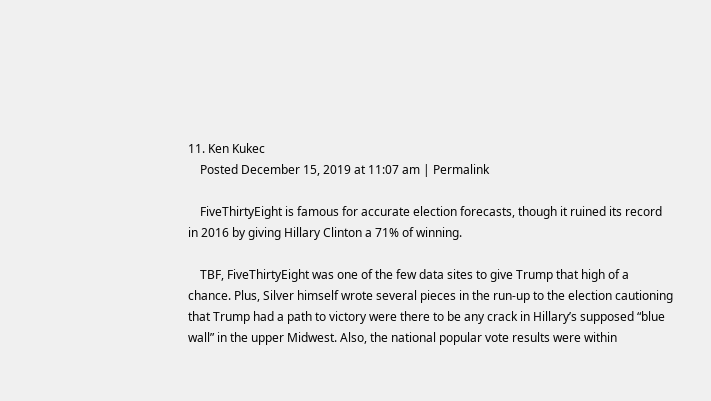11. Ken Kukec
    Posted December 15, 2019 at 11:07 am | Permalink

    FiveThirtyEight is famous for accurate election forecasts, though it ruined its record in 2016 by giving Hillary Clinton a 71% of winning.

    TBF, FiveThirtyEight was one of the few data sites to give Trump that high of a chance. Plus, Silver himself wrote several pieces in the run-up to the election cautioning that Trump had a path to victory were there to be any crack in Hillary’s supposed “blue wall” in the upper Midwest. Also, the national popular vote results were within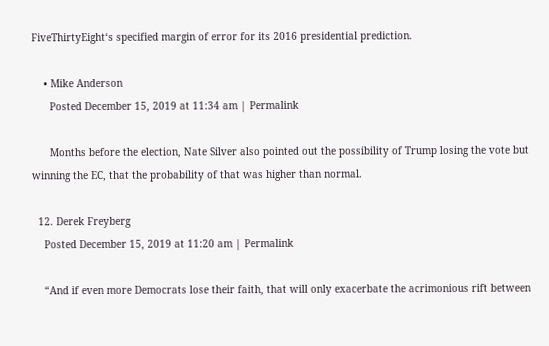FiveThirtyEight‘s specified margin of error for its 2016 presidential prediction.

    • Mike Anderson
      Posted December 15, 2019 at 11:34 am | Permalink

      Months before the election, Nate Silver also pointed out the possibility of Trump losing the vote but winning the EC, that the probability of that was higher than normal.

  12. Derek Freyberg
    Posted December 15, 2019 at 11:20 am | Permalink

    “And if even more Democrats lose their faith, that will only exacerbate the acrimonious rift between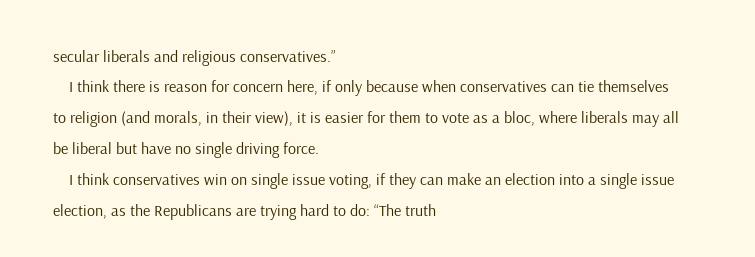secular liberals and religious conservatives.”
    I think there is reason for concern here, if only because when conservatives can tie themselves to religion (and morals, in their view), it is easier for them to vote as a bloc, where liberals may all be liberal but have no single driving force.
    I think conservatives win on single issue voting, if they can make an election into a single issue election, as the Republicans are trying hard to do: “The truth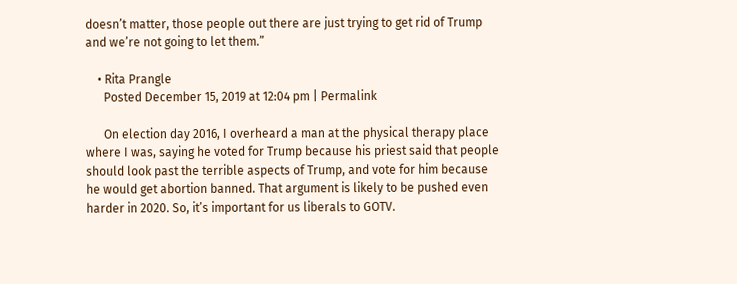doesn’t matter, those people out there are just trying to get rid of Trump and we’re not going to let them.”

    • Rita Prangle
      Posted December 15, 2019 at 12:04 pm | Permalink

      On election day 2016, I overheard a man at the physical therapy place where I was, saying he voted for Trump because his priest said that people should look past the terrible aspects of Trump, and vote for him because he would get abortion banned. That argument is likely to be pushed even harder in 2020. So, it’s important for us liberals to GOTV.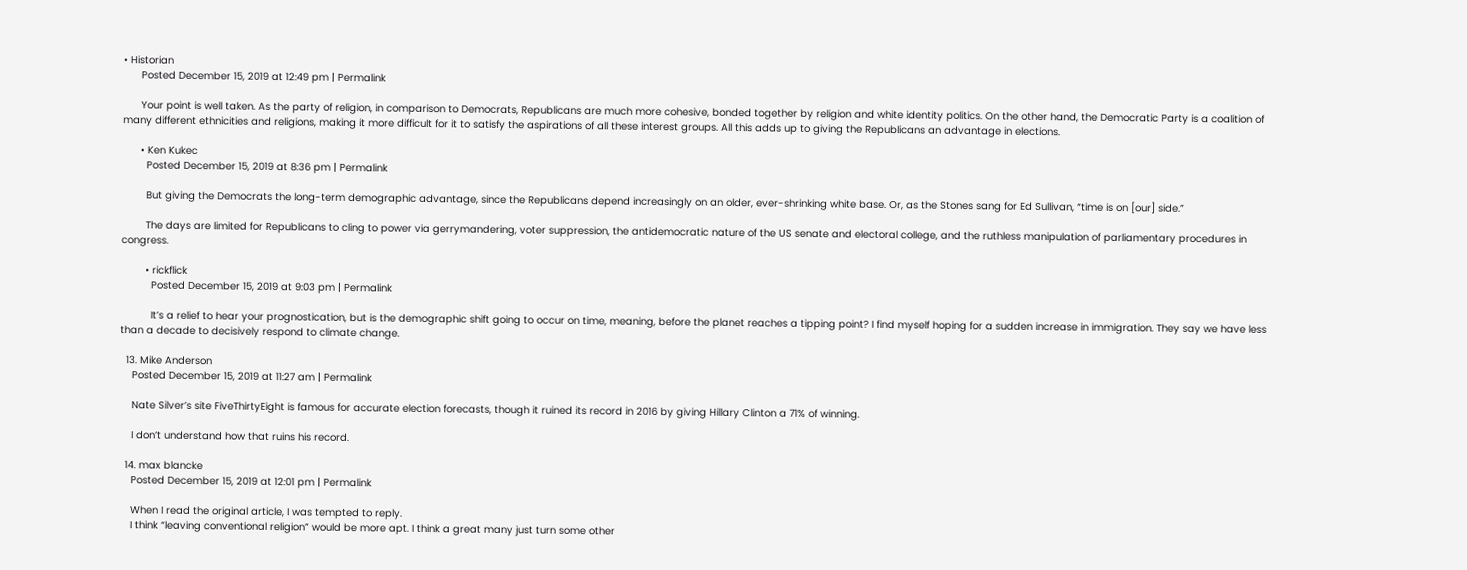• Historian
      Posted December 15, 2019 at 12:49 pm | Permalink

      Your point is well taken. As the party of religion, in comparison to Democrats, Republicans are much more cohesive, bonded together by religion and white identity politics. On the other hand, the Democratic Party is a coalition of many different ethnicities and religions, making it more difficult for it to satisfy the aspirations of all these interest groups. All this adds up to giving the Republicans an advantage in elections.

      • Ken Kukec
        Posted December 15, 2019 at 8:36 pm | Permalink

        But giving the Democrats the long-term demographic advantage, since the Republicans depend increasingly on an older, ever-shrinking white base. Or, as the Stones sang for Ed Sullivan, “time is on [our] side.”

        The days are limited for Republicans to cling to power via gerrymandering, voter suppression, the antidemocratic nature of the US senate and electoral college, and the ruthless manipulation of parliamentary procedures in congress.

        • rickflick
          Posted December 15, 2019 at 9:03 pm | Permalink

          It’s a relief to hear your prognostication, but is the demographic shift going to occur on time, meaning, before the planet reaches a tipping point? I find myself hoping for a sudden increase in immigration. They say we have less than a decade to decisively respond to climate change.

  13. Mike Anderson
    Posted December 15, 2019 at 11:27 am | Permalink

    Nate Silver’s site FiveThirtyEight is famous for accurate election forecasts, though it ruined its record in 2016 by giving Hillary Clinton a 71% of winning.

    I don’t understand how that ruins his record.

  14. max blancke
    Posted December 15, 2019 at 12:01 pm | Permalink

    When I read the original article, I was tempted to reply.
    I think “leaving conventional religion” would be more apt. I think a great many just turn some other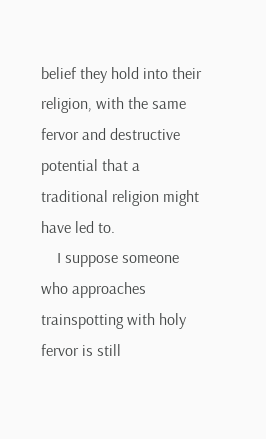belief they hold into their religion, with the same fervor and destructive potential that a traditional religion might have led to.
    I suppose someone who approaches trainspotting with holy fervor is still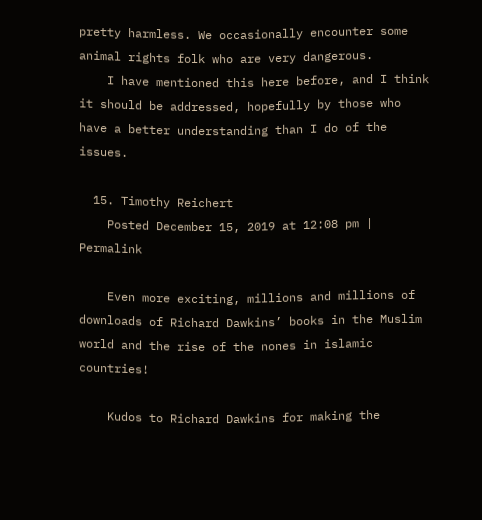pretty harmless. We occasionally encounter some animal rights folk who are very dangerous.
    I have mentioned this here before, and I think it should be addressed, hopefully by those who have a better understanding than I do of the issues.

  15. Timothy Reichert
    Posted December 15, 2019 at 12:08 pm | Permalink

    Even more exciting, millions and millions of downloads of Richard Dawkins’ books in the Muslim world and the rise of the nones in islamic countries!

    Kudos to Richard Dawkins for making the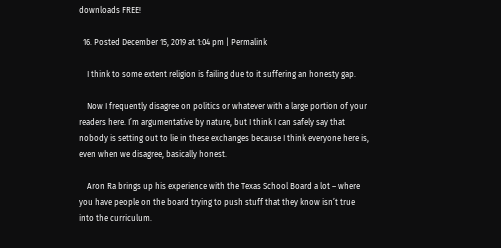downloads FREE!

  16. Posted December 15, 2019 at 1:04 pm | Permalink

    I think to some extent religion is failing due to it suffering an honesty gap.

    Now I frequently disagree on politics or whatever with a large portion of your readers here. I’m argumentative by nature, but I think I can safely say that nobody is setting out to lie in these exchanges because I think everyone here is, even when we disagree, basically honest.

    Aron Ra brings up his experience with the Texas School Board a lot – where you have people on the board trying to push stuff that they know isn’t true into the curriculum.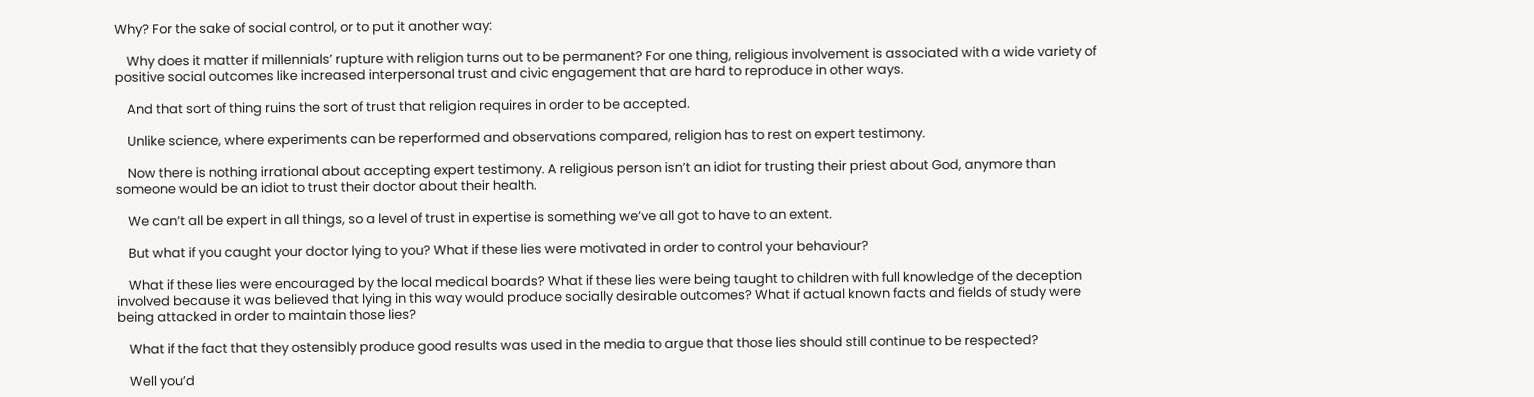Why? For the sake of social control, or to put it another way:

    Why does it matter if millennials’ rupture with religion turns out to be permanent? For one thing, religious involvement is associated with a wide variety of positive social outcomes like increased interpersonal trust and civic engagement that are hard to reproduce in other ways.

    And that sort of thing ruins the sort of trust that religion requires in order to be accepted.

    Unlike science, where experiments can be reperformed and observations compared, religion has to rest on expert testimony.

    Now there is nothing irrational about accepting expert testimony. A religious person isn’t an idiot for trusting their priest about God, anymore than someone would be an idiot to trust their doctor about their health.

    We can’t all be expert in all things, so a level of trust in expertise is something we’ve all got to have to an extent.

    But what if you caught your doctor lying to you? What if these lies were motivated in order to control your behaviour?

    What if these lies were encouraged by the local medical boards? What if these lies were being taught to children with full knowledge of the deception involved because it was believed that lying in this way would produce socially desirable outcomes? What if actual known facts and fields of study were being attacked in order to maintain those lies?

    What if the fact that they ostensibly produce good results was used in the media to argue that those lies should still continue to be respected?

    Well you’d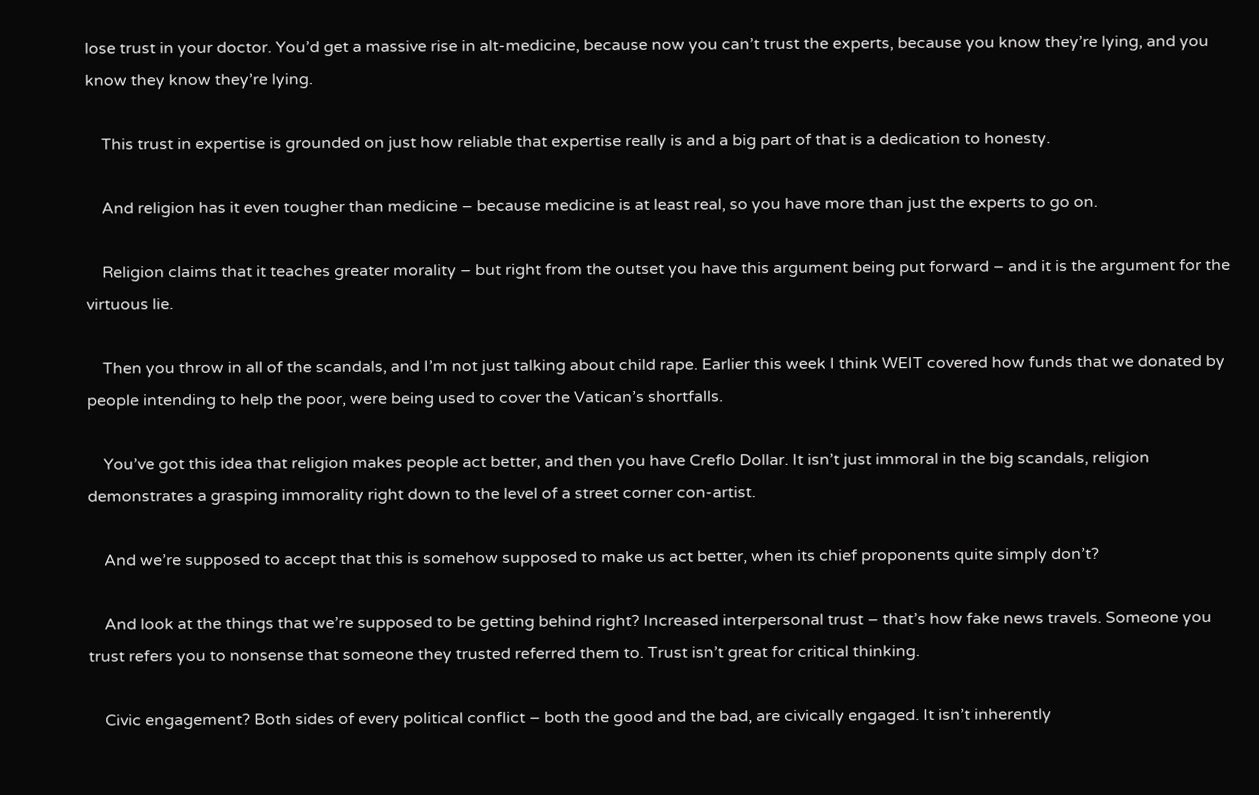lose trust in your doctor. You’d get a massive rise in alt-medicine, because now you can’t trust the experts, because you know they’re lying, and you know they know they’re lying.

    This trust in expertise is grounded on just how reliable that expertise really is and a big part of that is a dedication to honesty.

    And religion has it even tougher than medicine – because medicine is at least real, so you have more than just the experts to go on.

    Religion claims that it teaches greater morality – but right from the outset you have this argument being put forward – and it is the argument for the virtuous lie.

    Then you throw in all of the scandals, and I’m not just talking about child rape. Earlier this week I think WEIT covered how funds that we donated by people intending to help the poor, were being used to cover the Vatican’s shortfalls.

    You’ve got this idea that religion makes people act better, and then you have Creflo Dollar. It isn’t just immoral in the big scandals, religion demonstrates a grasping immorality right down to the level of a street corner con-artist.

    And we’re supposed to accept that this is somehow supposed to make us act better, when its chief proponents quite simply don’t?

    And look at the things that we’re supposed to be getting behind right? Increased interpersonal trust – that’s how fake news travels. Someone you trust refers you to nonsense that someone they trusted referred them to. Trust isn’t great for critical thinking.

    Civic engagement? Both sides of every political conflict – both the good and the bad, are civically engaged. It isn’t inherently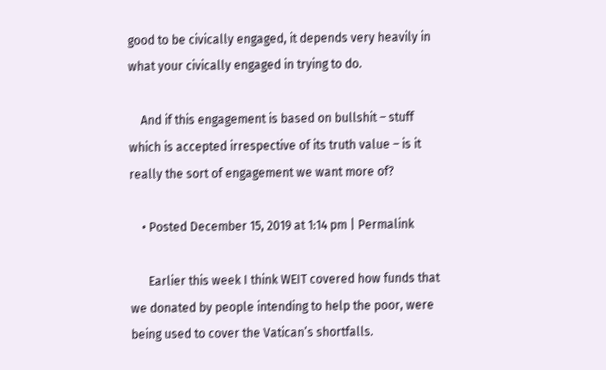good to be civically engaged, it depends very heavily in what your civically engaged in trying to do.

    And if this engagement is based on bullshit – stuff which is accepted irrespective of its truth value – is it really the sort of engagement we want more of?

    • Posted December 15, 2019 at 1:14 pm | Permalink

      Earlier this week I think WEIT covered how funds that we donated by people intending to help the poor, were being used to cover the Vatican’s shortfalls.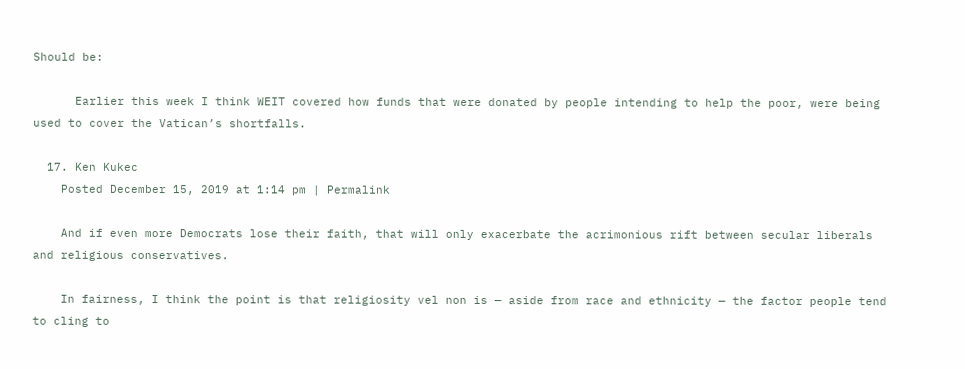Should be:

      Earlier this week I think WEIT covered how funds that were donated by people intending to help the poor, were being used to cover the Vatican’s shortfalls.

  17. Ken Kukec
    Posted December 15, 2019 at 1:14 pm | Permalink

    And if even more Democrats lose their faith, that will only exacerbate the acrimonious rift between secular liberals and religious conservatives.

    In fairness, I think the point is that religiosity vel non is — aside from race and ethnicity — the factor people tend to cling to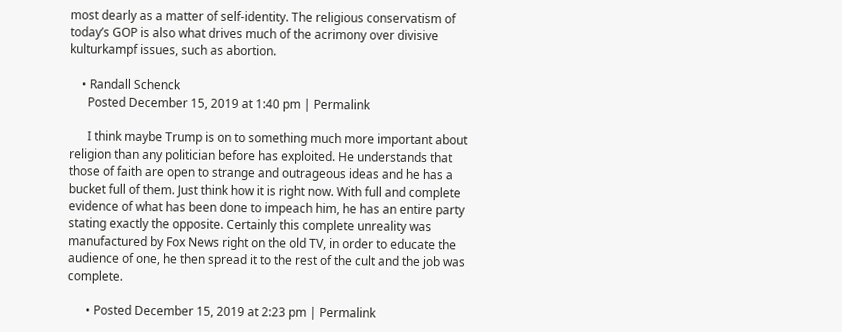most dearly as a matter of self-identity. The religious conservatism of today’s GOP is also what drives much of the acrimony over divisive kulturkampf issues, such as abortion.

    • Randall Schenck
      Posted December 15, 2019 at 1:40 pm | Permalink

      I think maybe Trump is on to something much more important about religion than any politician before has exploited. He understands that those of faith are open to strange and outrageous ideas and he has a bucket full of them. Just think how it is right now. With full and complete evidence of what has been done to impeach him, he has an entire party stating exactly the opposite. Certainly this complete unreality was manufactured by Fox News right on the old TV, in order to educate the audience of one, he then spread it to the rest of the cult and the job was complete.

      • Posted December 15, 2019 at 2:23 pm | Permalink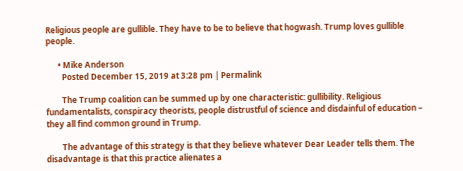Religious people are gullible. They have to be to believe that hogwash. Trump loves gullible people.

      • Mike Anderson
        Posted December 15, 2019 at 3:28 pm | Permalink

        The Trump coalition can be summed up by one characteristic: gullibility. Religious fundamentalists, conspiracy theorists, people distrustful of science and disdainful of education – they all find common ground in Trump.

        The advantage of this strategy is that they believe whatever Dear Leader tells them. The disadvantage is that this practice alienates a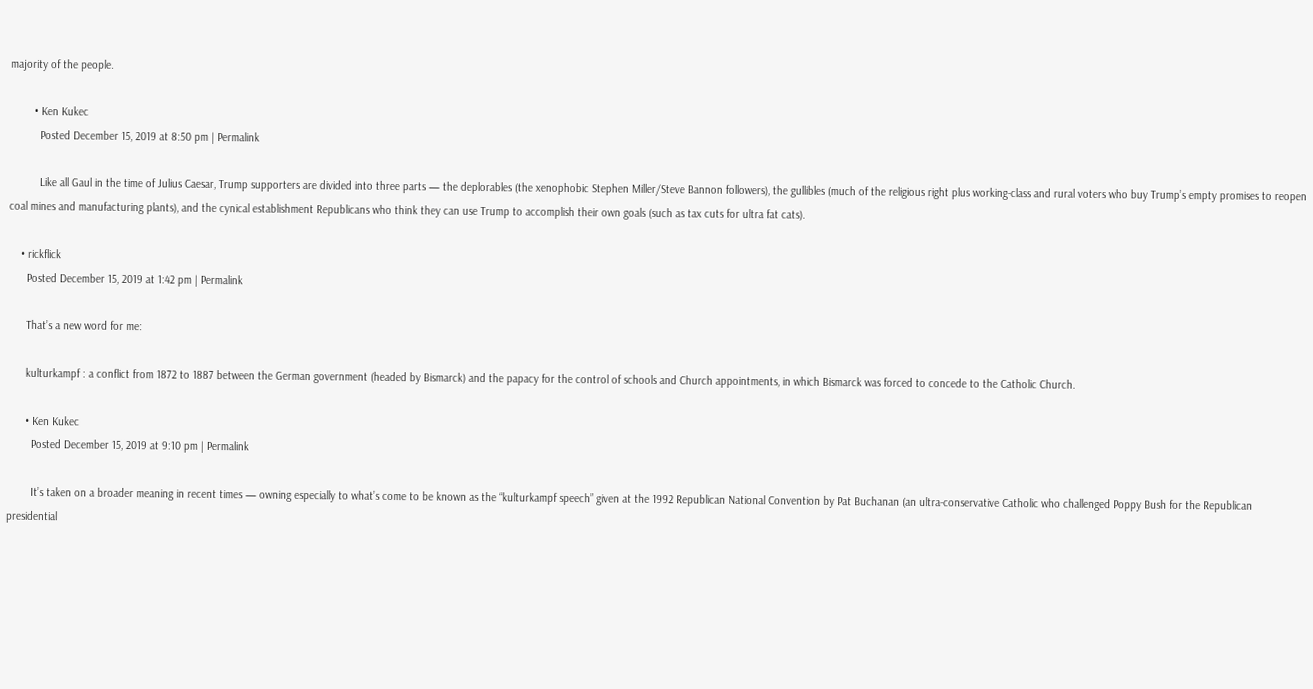majority of the people.

        • Ken Kukec
          Posted December 15, 2019 at 8:50 pm | Permalink

          Like all Gaul in the time of Julius Caesar, Trump supporters are divided into three parts — the deplorables (the xenophobic Stephen Miller/Steve Bannon followers), the gullibles (much of the religious right plus working-class and rural voters who buy Trump’s empty promises to reopen coal mines and manufacturing plants), and the cynical establishment Republicans who think they can use Trump to accomplish their own goals (such as tax cuts for ultra fat cats).

    • rickflick
      Posted December 15, 2019 at 1:42 pm | Permalink

      That’s a new word for me:

      kulturkampf : a conflict from 1872 to 1887 between the German government (headed by Bismarck) and the papacy for the control of schools and Church appointments, in which Bismarck was forced to concede to the Catholic Church.

      • Ken Kukec
        Posted December 15, 2019 at 9:10 pm | Permalink

        It’s taken on a broader meaning in recent times — owning especially to what’s come to be known as the “kulturkampf speech” given at the 1992 Republican National Convention by Pat Buchanan (an ultra-conservative Catholic who challenged Poppy Bush for the Republican presidential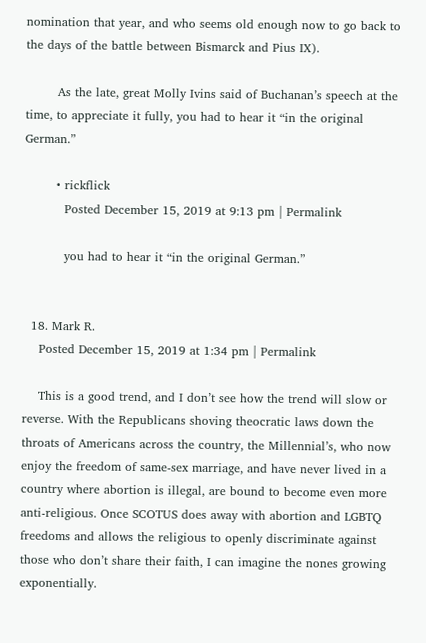nomination that year, and who seems old enough now to go back to the days of the battle between Bismarck and Pius IX).

        As the late, great Molly Ivins said of Buchanan’s speech at the time, to appreciate it fully, you had to hear it “in the original German.”

        • rickflick
          Posted December 15, 2019 at 9:13 pm | Permalink

          you had to hear it “in the original German.”


  18. Mark R.
    Posted December 15, 2019 at 1:34 pm | Permalink

    This is a good trend, and I don’t see how the trend will slow or reverse. With the Republicans shoving theocratic laws down the throats of Americans across the country, the Millennial’s, who now enjoy the freedom of same-sex marriage, and have never lived in a country where abortion is illegal, are bound to become even more anti-religious. Once SCOTUS does away with abortion and LGBTQ freedoms and allows the religious to openly discriminate against those who don’t share their faith, I can imagine the nones growing exponentially.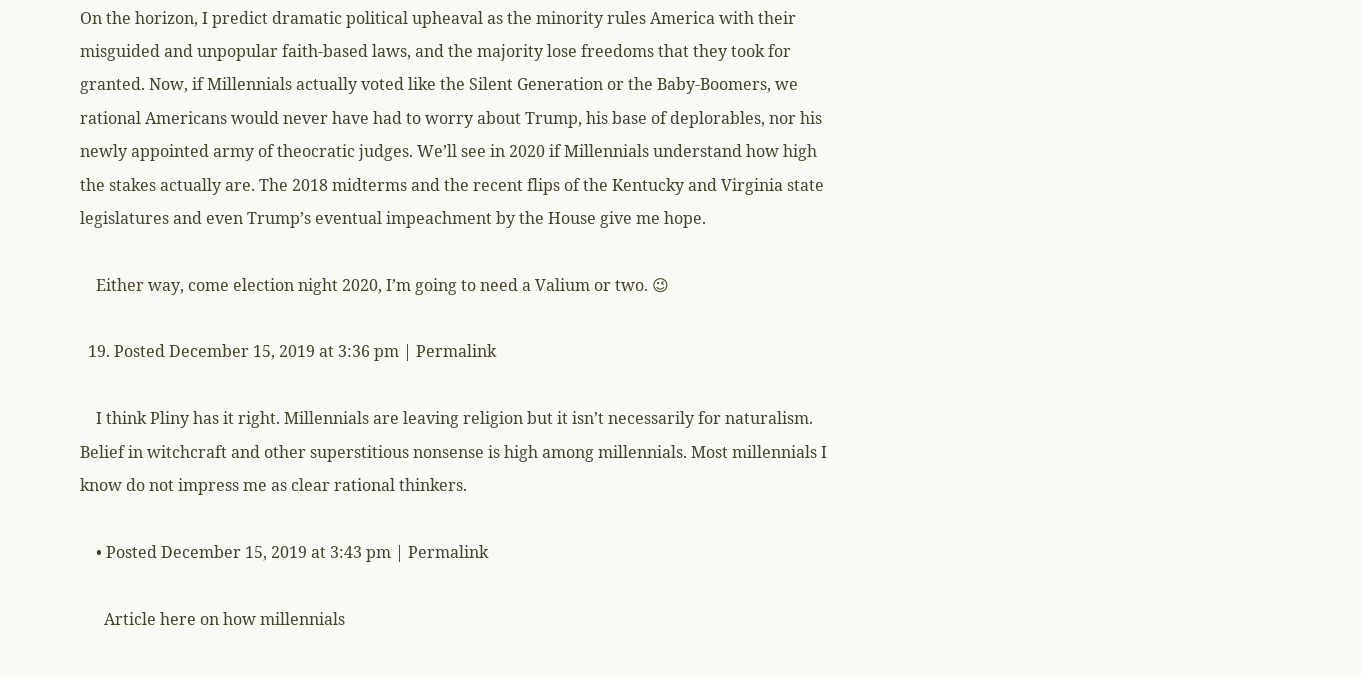On the horizon, I predict dramatic political upheaval as the minority rules America with their misguided and unpopular faith-based laws, and the majority lose freedoms that they took for granted. Now, if Millennials actually voted like the Silent Generation or the Baby-Boomers, we rational Americans would never have had to worry about Trump, his base of deplorables, nor his newly appointed army of theocratic judges. We’ll see in 2020 if Millennials understand how high the stakes actually are. The 2018 midterms and the recent flips of the Kentucky and Virginia state legislatures and even Trump’s eventual impeachment by the House give me hope.

    Either way, come election night 2020, I’m going to need a Valium or two. 😉

  19. Posted December 15, 2019 at 3:36 pm | Permalink

    I think Pliny has it right. Millennials are leaving religion but it isn’t necessarily for naturalism. Belief in witchcraft and other superstitious nonsense is high among millennials. Most millennials I know do not impress me as clear rational thinkers.

    • Posted December 15, 2019 at 3:43 pm | Permalink

      Article here on how millennials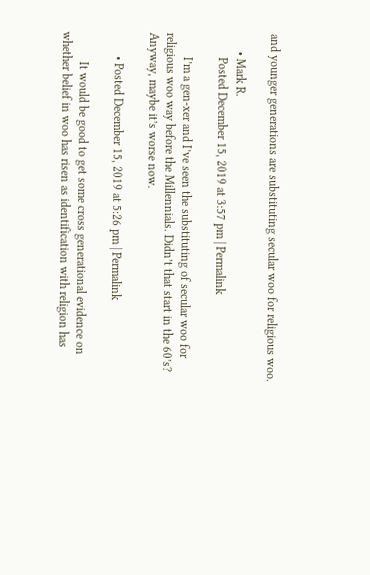and younger generations are substituting secular woo for religious woo.

      • Mark R.
        Posted December 15, 2019 at 3:57 pm | Permalink

        I’m a gen-xer and I’ve seen the substituting of secular woo for religious woo way before the Millennials. Didn’t that start in the 60’s? Anyway, maybe it’s worse now.

        • Posted December 15, 2019 at 5:26 pm | Permalink

          It would be good to get some cross generational evidence on whether belief in woo has risen as identification with religion has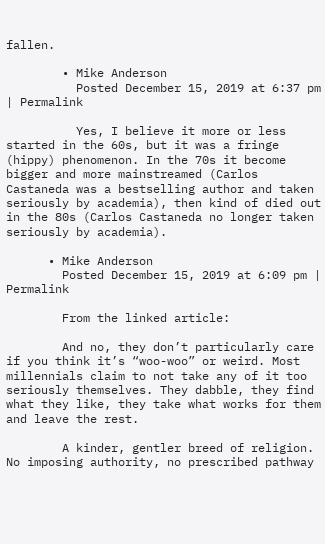fallen.

        • Mike Anderson
          Posted December 15, 2019 at 6:37 pm | Permalink

          Yes, I believe it more or less started in the 60s, but it was a fringe (hippy) phenomenon. In the 70s it become bigger and more mainstreamed (Carlos Castaneda was a bestselling author and taken seriously by academia), then kind of died out in the 80s (Carlos Castaneda no longer taken seriously by academia).

      • Mike Anderson
        Posted December 15, 2019 at 6:09 pm | Permalink

        From the linked article:

        And no, they don’t particularly care if you think it’s “woo-woo” or weird. Most millennials claim to not take any of it too seriously themselves. They dabble, they find what they like, they take what works for them and leave the rest.

        A kinder, gentler breed of religion. No imposing authority, no prescribed pathway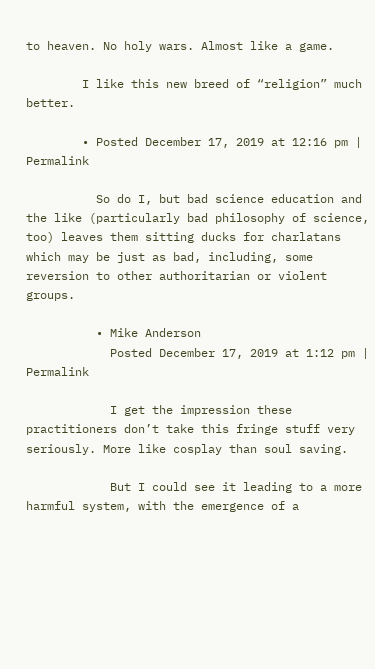to heaven. No holy wars. Almost like a game.

        I like this new breed of “religion” much better.

        • Posted December 17, 2019 at 12:16 pm | Permalink

          So do I, but bad science education and the like (particularly bad philosophy of science, too) leaves them sitting ducks for charlatans which may be just as bad, including, some reversion to other authoritarian or violent groups.

          • Mike Anderson
            Posted December 17, 2019 at 1:12 pm | Permalink

            I get the impression these practitioners don’t take this fringe stuff very seriously. More like cosplay than soul saving.

            But I could see it leading to a more harmful system, with the emergence of a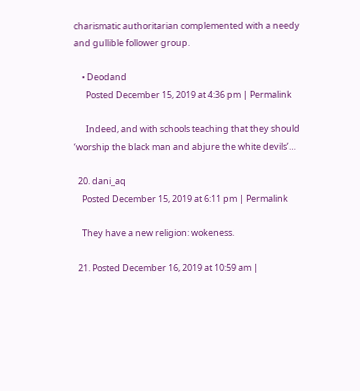charismatic authoritarian complemented with a needy and gullible follower group.

    • Deodand
      Posted December 15, 2019 at 4:36 pm | Permalink

      Indeed, and with schools teaching that they should ‘worship the black man and abjure the white devils’…

  20. dani_aq
    Posted December 15, 2019 at 6:11 pm | Permalink

    They have a new religion: wokeness.

  21. Posted December 16, 2019 at 10:59 am |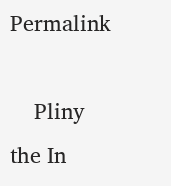Permalink

    Pliny the In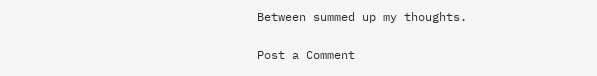Between summed up my thoughts.

Post a Comment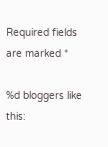Required fields are marked *

%d bloggers like this: